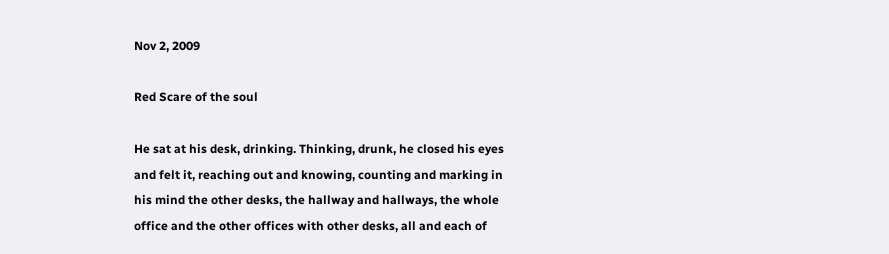Nov 2, 2009

Red Scare of the soul

He sat at his desk, drinking. Thinking, drunk, he closed his eyes and felt it, reaching out and knowing, counting and marking in his mind the other desks, the hallway and hallways, the whole office and the other offices with other desks, all and each of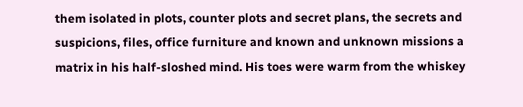them isolated in plots, counter plots and secret plans, the secrets and suspicions, files, office furniture and known and unknown missions a matrix in his half-sloshed mind. His toes were warm from the whiskey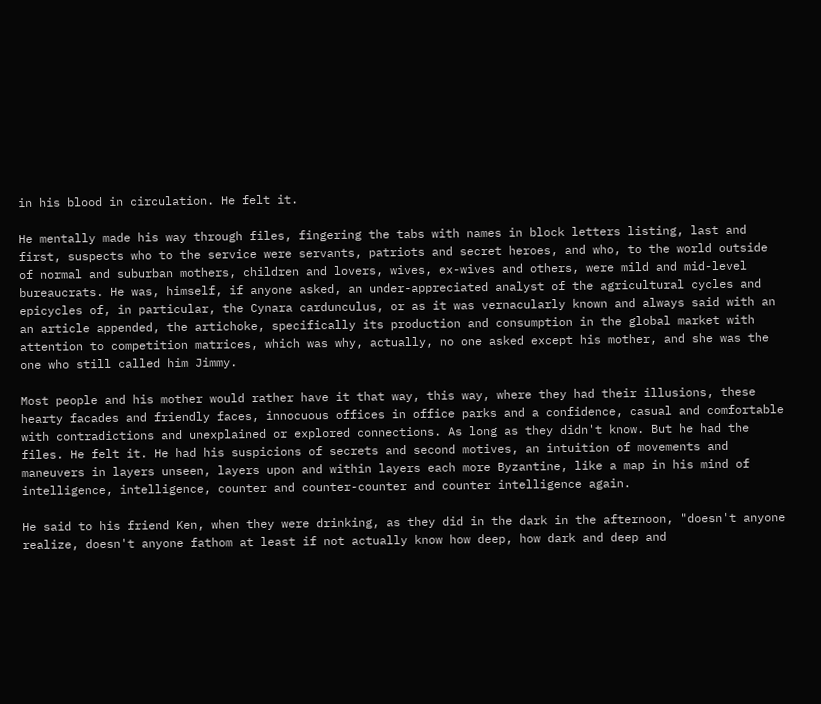in his blood in circulation. He felt it.

He mentally made his way through files, fingering the tabs with names in block letters listing, last and first, suspects who to the service were servants, patriots and secret heroes, and who, to the world outside of normal and suburban mothers, children and lovers, wives, ex-wives and others, were mild and mid-level bureaucrats. He was, himself, if anyone asked, an under-appreciated analyst of the agricultural cycles and epicycles of, in particular, the Cynara cardunculus, or as it was vernacularly known and always said with an an article appended, the artichoke, specifically its production and consumption in the global market with attention to competition matrices, which was why, actually, no one asked except his mother, and she was the one who still called him Jimmy.

Most people and his mother would rather have it that way, this way, where they had their illusions, these hearty facades and friendly faces, innocuous offices in office parks and a confidence, casual and comfortable with contradictions and unexplained or explored connections. As long as they didn't know. But he had the files. He felt it. He had his suspicions of secrets and second motives, an intuition of movements and maneuvers in layers unseen, layers upon and within layers each more Byzantine, like a map in his mind of intelligence, intelligence, counter and counter-counter and counter intelligence again.

He said to his friend Ken, when they were drinking, as they did in the dark in the afternoon, "doesn't anyone realize, doesn't anyone fathom at least if not actually know how deep, how dark and deep and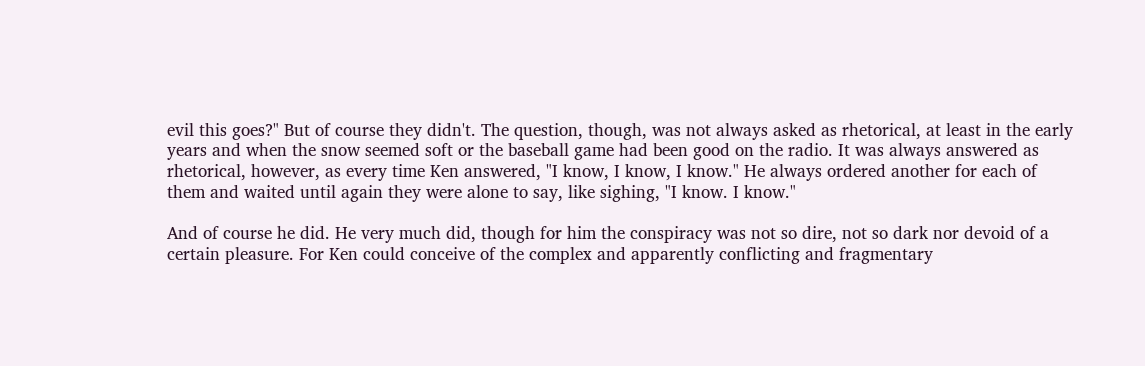evil this goes?" But of course they didn't. The question, though, was not always asked as rhetorical, at least in the early years and when the snow seemed soft or the baseball game had been good on the radio. It was always answered as rhetorical, however, as every time Ken answered, "I know, I know, I know." He always ordered another for each of them and waited until again they were alone to say, like sighing, "I know. I know."

And of course he did. He very much did, though for him the conspiracy was not so dire, not so dark nor devoid of a certain pleasure. For Ken could conceive of the complex and apparently conflicting and fragmentary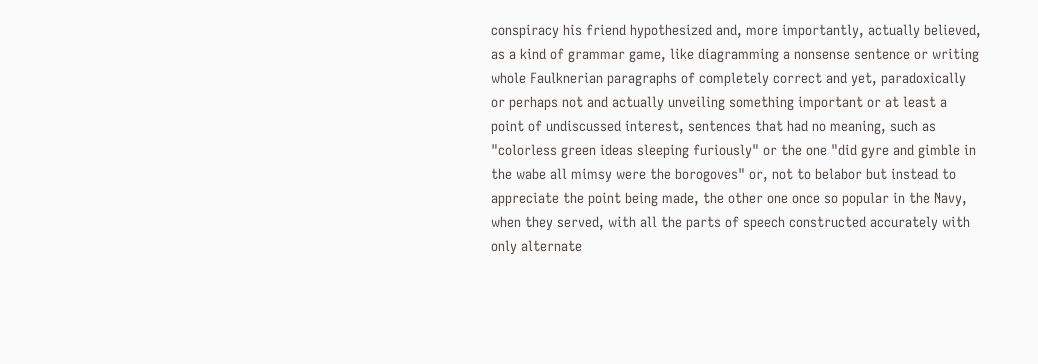conspiracy his friend hypothesized and, more importantly, actually believed, as a kind of grammar game, like diagramming a nonsense sentence or writing whole Faulknerian paragraphs of completely correct and yet, paradoxically or perhaps not and actually unveiling something important or at least a point of undiscussed interest, sentences that had no meaning, such as "colorless green ideas sleeping furiously" or the one "did gyre and gimble in the wabe all mimsy were the borogoves" or, not to belabor but instead to appreciate the point being made, the other one once so popular in the Navy, when they served, with all the parts of speech constructed accurately with only alternate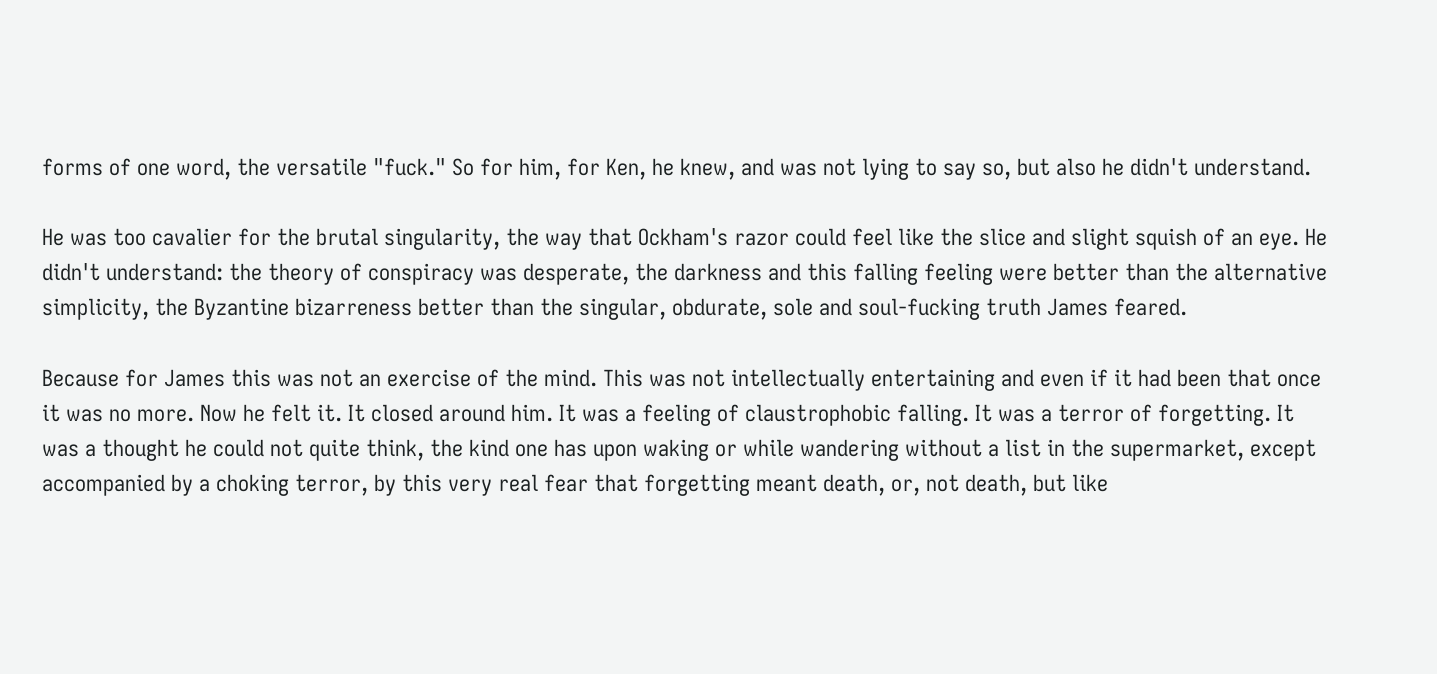forms of one word, the versatile "fuck." So for him, for Ken, he knew, and was not lying to say so, but also he didn't understand.

He was too cavalier for the brutal singularity, the way that Ockham's razor could feel like the slice and slight squish of an eye. He didn't understand: the theory of conspiracy was desperate, the darkness and this falling feeling were better than the alternative simplicity, the Byzantine bizarreness better than the singular, obdurate, sole and soul-fucking truth James feared.

Because for James this was not an exercise of the mind. This was not intellectually entertaining and even if it had been that once it was no more. Now he felt it. It closed around him. It was a feeling of claustrophobic falling. It was a terror of forgetting. It was a thought he could not quite think, the kind one has upon waking or while wandering without a list in the supermarket, except accompanied by a choking terror, by this very real fear that forgetting meant death, or, not death, but like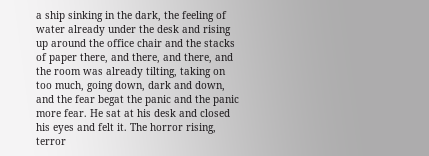a ship sinking in the dark, the feeling of water already under the desk and rising up around the office chair and the stacks of paper there, and there, and there, and the room was already tilting, taking on too much, going down, dark and down, and the fear begat the panic and the panic more fear. He sat at his desk and closed his eyes and felt it. The horror rising, terror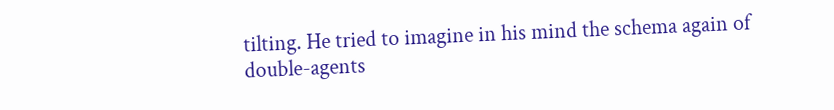tilting. He tried to imagine in his mind the schema again of double-agents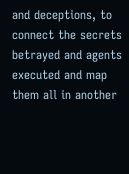and deceptions, to connect the secrets betrayed and agents executed and map them all in another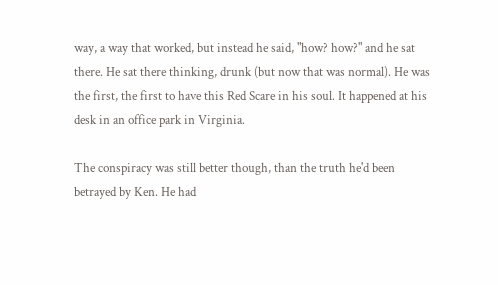way, a way that worked, but instead he said, "how? how?" and he sat there. He sat there thinking, drunk (but now that was normal). He was the first, the first to have this Red Scare in his soul. It happened at his desk in an office park in Virginia.

The conspiracy was still better though, than the truth he'd been betrayed by Ken. He had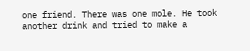one friend. There was one mole. He took another drink and tried to make a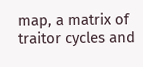map, a matrix of traitor cycles and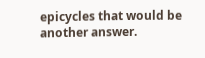epicycles that would be another answer.